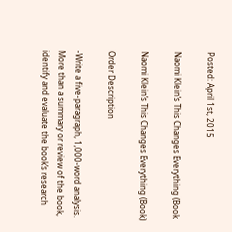Posted: April 1st, 2015

Naomi Klein’s This Changes Everything (Book

Naomi Klein’s This Changes Everything (Book)

Order Description

-Write a five-paragraph, 1,000-word analysis. More than a summary or review of the book, identify and evaluate the book’s research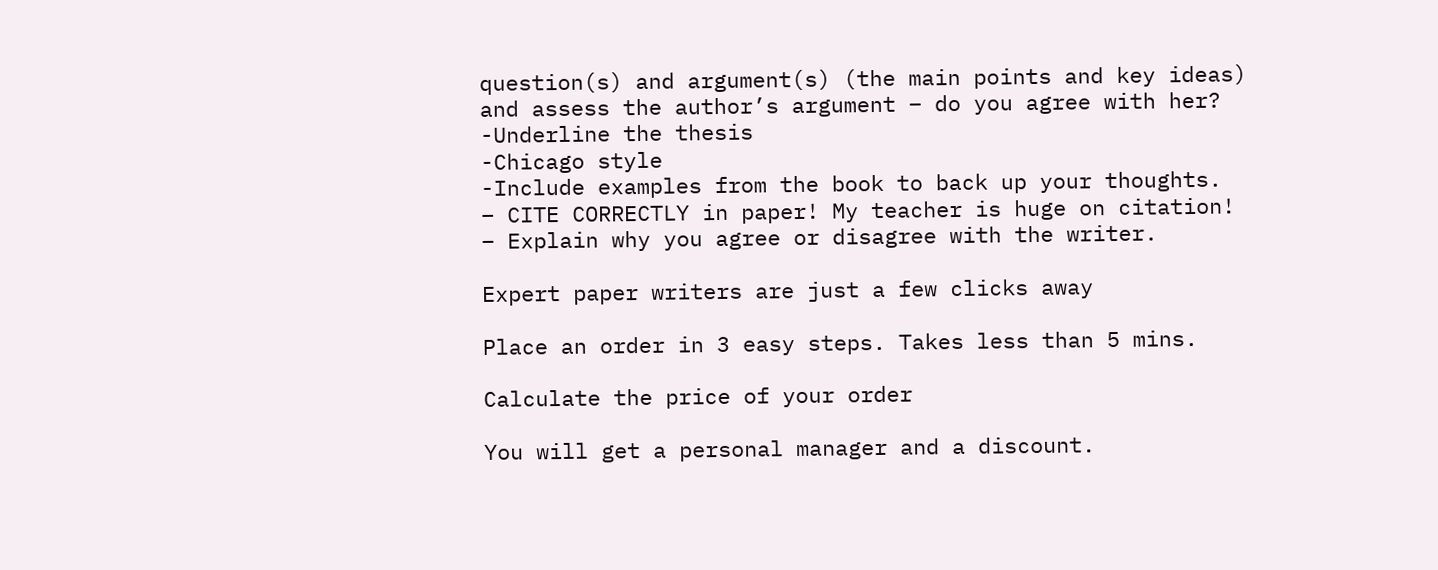question(s) and argument(s) (the main points and key ideas) and assess the author’s argument – do you agree with her?
-Underline the thesis
-Chicago style
-Include examples from the book to back up your thoughts.
– CITE CORRECTLY in paper! My teacher is huge on citation!
– Explain why you agree or disagree with the writer.

Expert paper writers are just a few clicks away

Place an order in 3 easy steps. Takes less than 5 mins.

Calculate the price of your order

You will get a personal manager and a discount.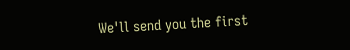We'll send you the first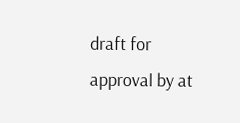draft for approval by at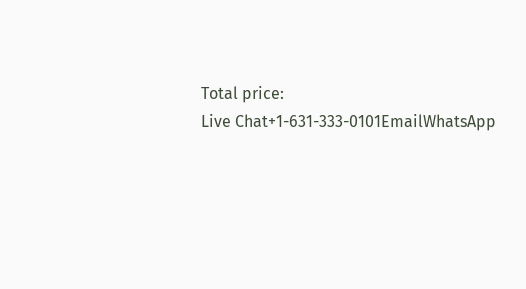Total price:
Live Chat+1-631-333-0101EmailWhatsApp